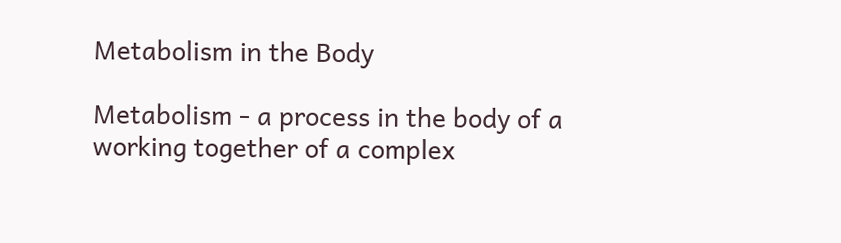Metabolism in the Body

Metabolism - a process in the body of a working together of a complex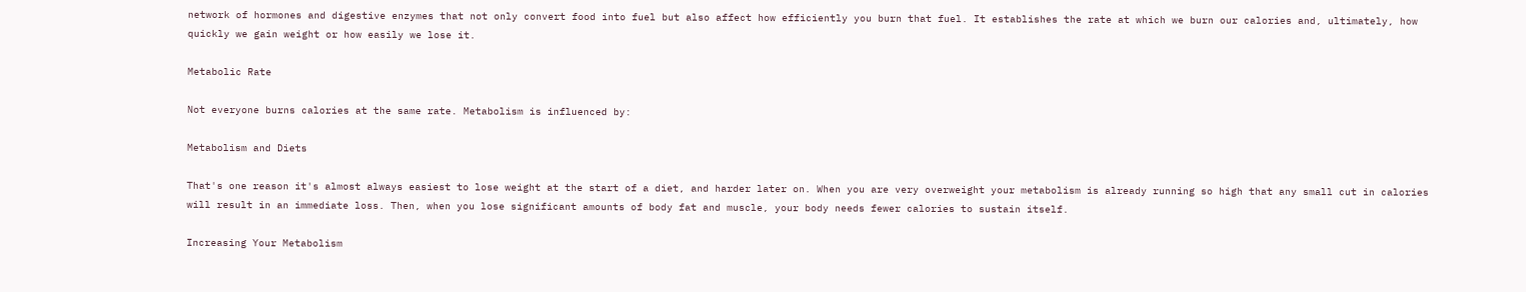network of hormones and digestive enzymes that not only convert food into fuel but also affect how efficiently you burn that fuel. It establishes the rate at which we burn our calories and, ultimately, how quickly we gain weight or how easily we lose it.

Metabolic Rate

Not everyone burns calories at the same rate. Metabolism is influenced by:

Metabolism and Diets

That's one reason it's almost always easiest to lose weight at the start of a diet, and harder later on. When you are very overweight your metabolism is already running so high that any small cut in calories will result in an immediate loss. Then, when you lose significant amounts of body fat and muscle, your body needs fewer calories to sustain itself.

Increasing Your Metabolism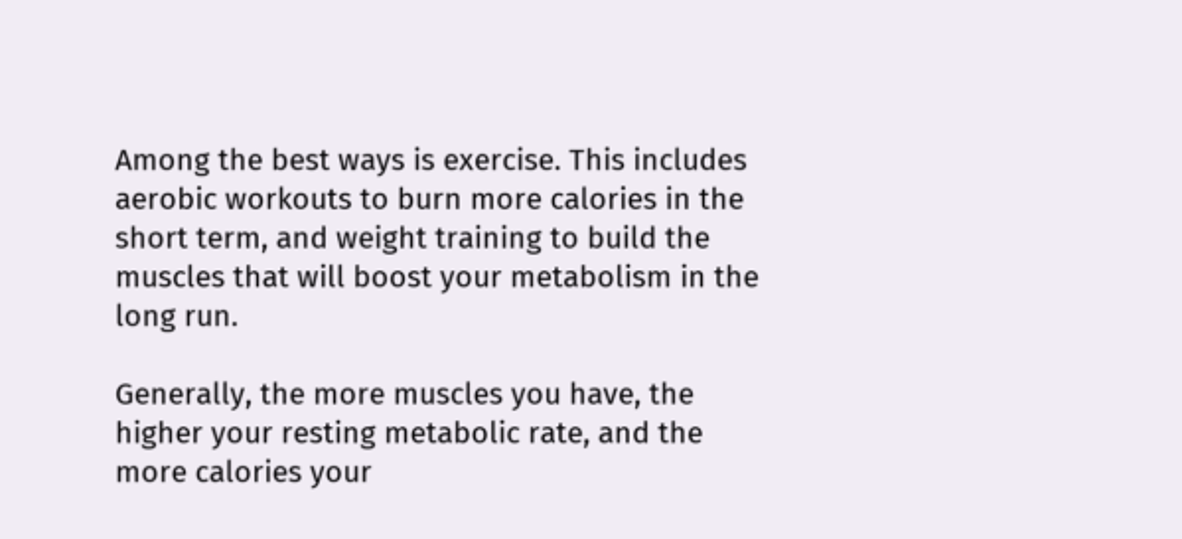Among the best ways is exercise. This includes aerobic workouts to burn more calories in the short term, and weight training to build the muscles that will boost your metabolism in the long run.

Generally, the more muscles you have, the higher your resting metabolic rate, and the more calories your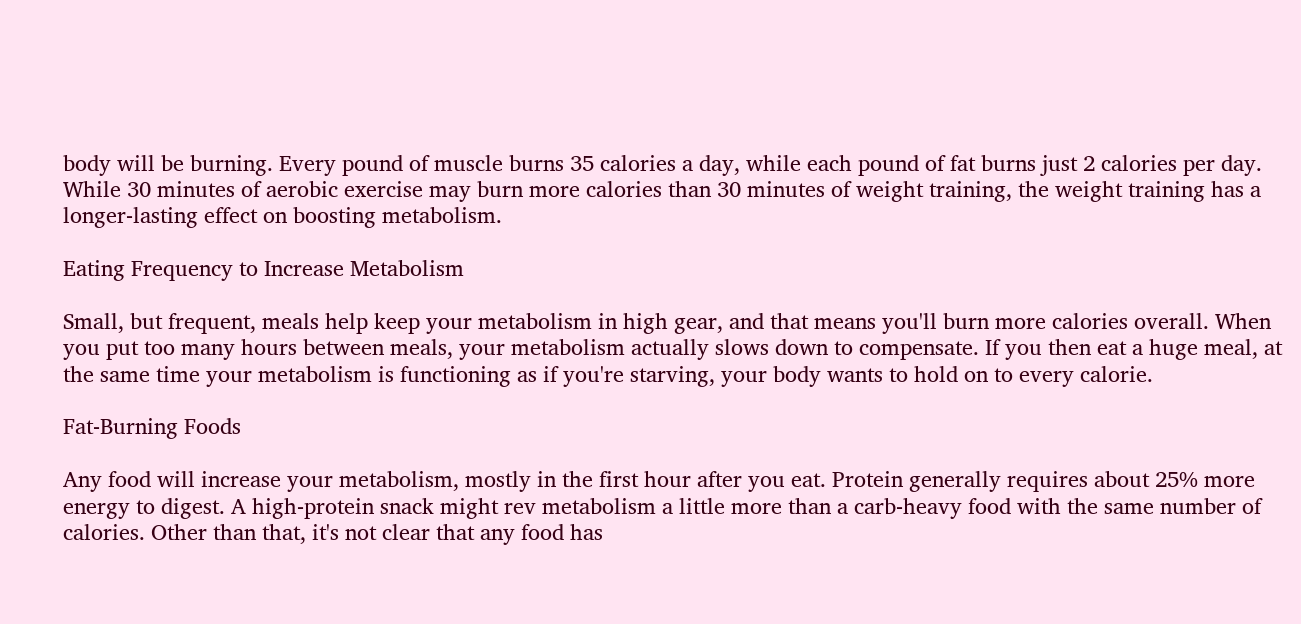body will be burning. Every pound of muscle burns 35 calories a day, while each pound of fat burns just 2 calories per day. While 30 minutes of aerobic exercise may burn more calories than 30 minutes of weight training, the weight training has a longer-lasting effect on boosting metabolism.

Eating Frequency to Increase Metabolism

Small, but frequent, meals help keep your metabolism in high gear, and that means you'll burn more calories overall. When you put too many hours between meals, your metabolism actually slows down to compensate. If you then eat a huge meal, at the same time your metabolism is functioning as if you're starving, your body wants to hold on to every calorie.

Fat-Burning Foods

Any food will increase your metabolism, mostly in the first hour after you eat. Protein generally requires about 25% more energy to digest. A high-protein snack might rev metabolism a little more than a carb-heavy food with the same number of calories. Other than that, it's not clear that any food has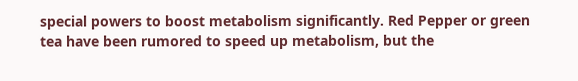special powers to boost metabolism significantly. Red Pepper or green tea have been rumored to speed up metabolism, but the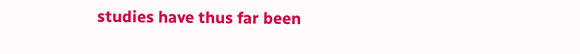studies have thus far been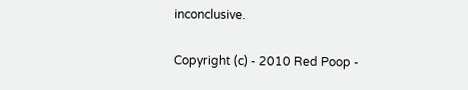inconclusive.

Copyright (c) - 2010 Red Poop -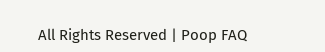All Rights Reserved | Poop FAQ